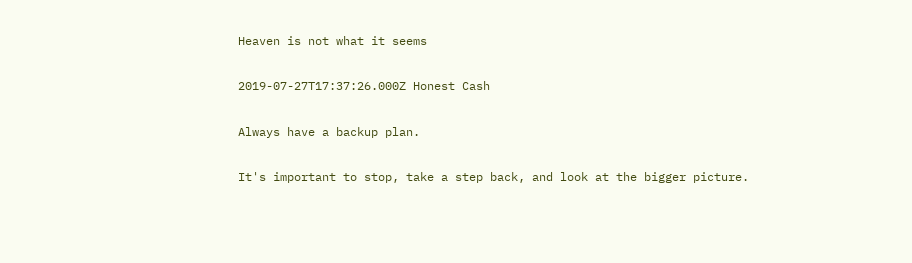Heaven is not what it seems

2019-07-27T17:37:26.000Z Honest Cash

Always have a backup plan.

It's important to stop, take a step back, and look at the bigger picture.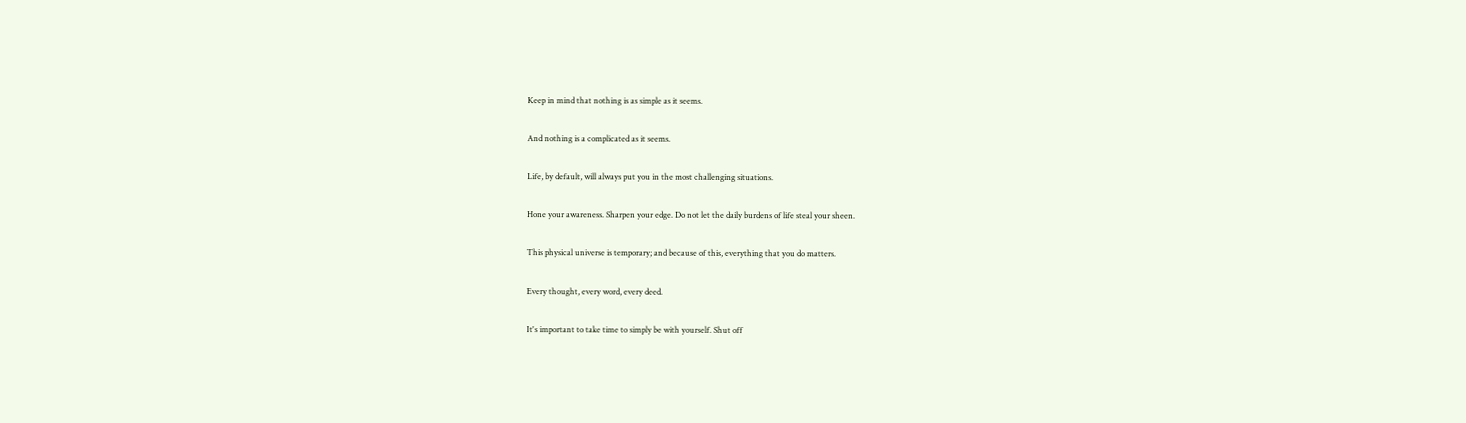Keep in mind that nothing is as simple as it seems.

And nothing is a complicated as it seems.

Life, by default, will always put you in the most challenging situations.

Hone your awareness. Sharpen your edge. Do not let the daily burdens of life steal your sheen.

This physical universe is temporary; and because of this, everything that you do matters.

Every thought, every word, every deed.

It's important to take time to simply be with yourself. Shut off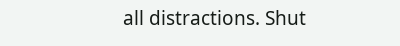all distractions. Shut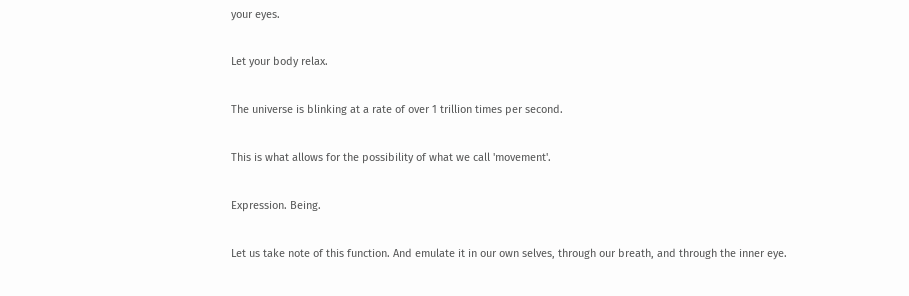your eyes.

Let your body relax.

The universe is blinking at a rate of over 1 trillion times per second.

This is what allows for the possibility of what we call 'movement'.

Expression. Being.

Let us take note of this function. And emulate it in our own selves, through our breath, and through the inner eye.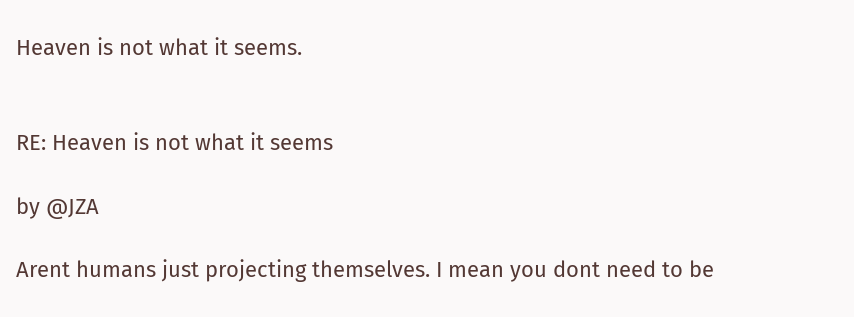Heaven is not what it seems.


RE: Heaven is not what it seems

by @JZA

Arent humans just projecting themselves. I mean you dont need to be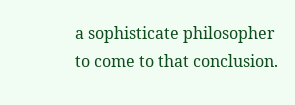a sophisticate philosopher to come to that conclusion.